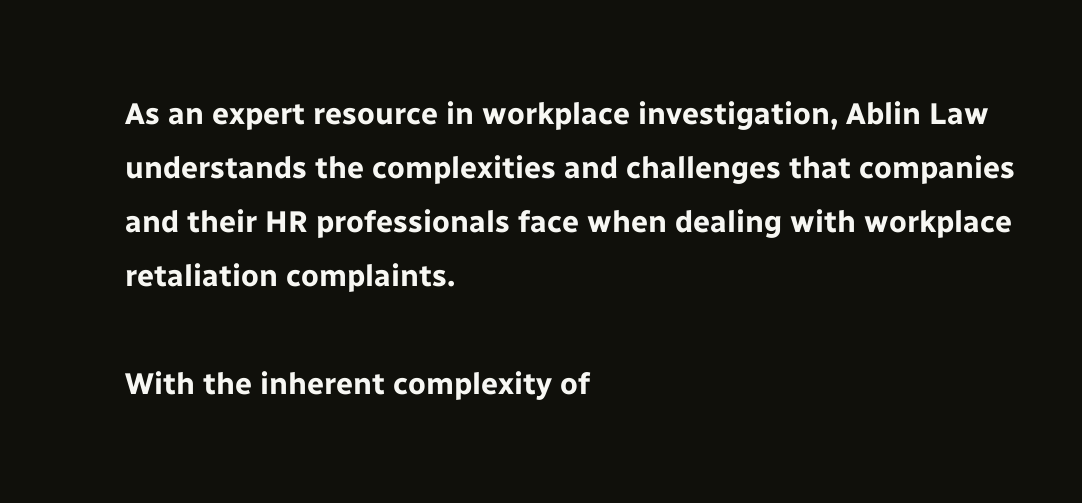As an expert resource in workplace investigation, Ablin Law understands the complexities and challenges that companies and their HR professionals face when dealing with workplace retaliation complaints.

With the inherent complexity of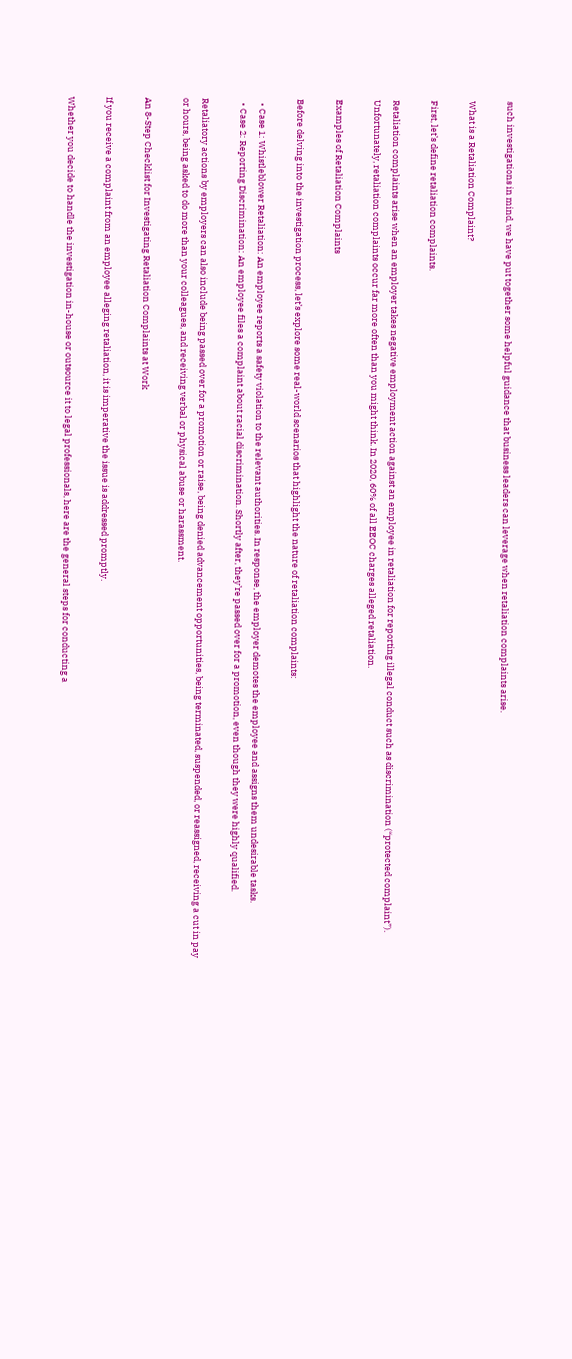such investigations in mind, we have put together some helpful guidance that business leaders can leverage when retaliation complaints arise.

What is a Retaliation Complaint?

First, let’s define retaliation complaints.

Retaliation complaints arise when an employer takes negative employment action against an employee in retaliation for reporting illegal conduct such as discrimination (“protected complaint”). Unfortunately, retaliation complaints occur far more often than you might think. In 2020, 60% of all EEOC charges alleged retaliation.

Examples of Retaliation Complaints

Before delving into the investigation process, let’s explore some real-world scenarios that highlight the nature of retaliation complaints:

  • Case 1: Whistleblower Retaliation: An employee reports a safety violation to the relevant authorities. In response, the employer demotes the employee and assigns them undesirable tasks.
  • Case 2: Reporting Discrimination: An employee files a complaint about racial discrimination. Shortly after, they’re passed over for a promotion, even though they were highly qualified.

Retaliatory actions by employers can also include being passed over for a promotion or raise, being denied advancement opportunities, being terminated, suspended, or reassigned, receiving a cut in pay or hours, being asked to do more than your colleagues, and receiving verbal or physical abuse or harassment.

An 8-Step Checklist for Investigating Retaliation Complaints at Work

If you receive a complaint from an employee alleging retaliation, it is imperative the issue is addressed promptly.

Whether you decide to handle the investigation in-house or outsource it to legal professionals, here are the general steps for conducting a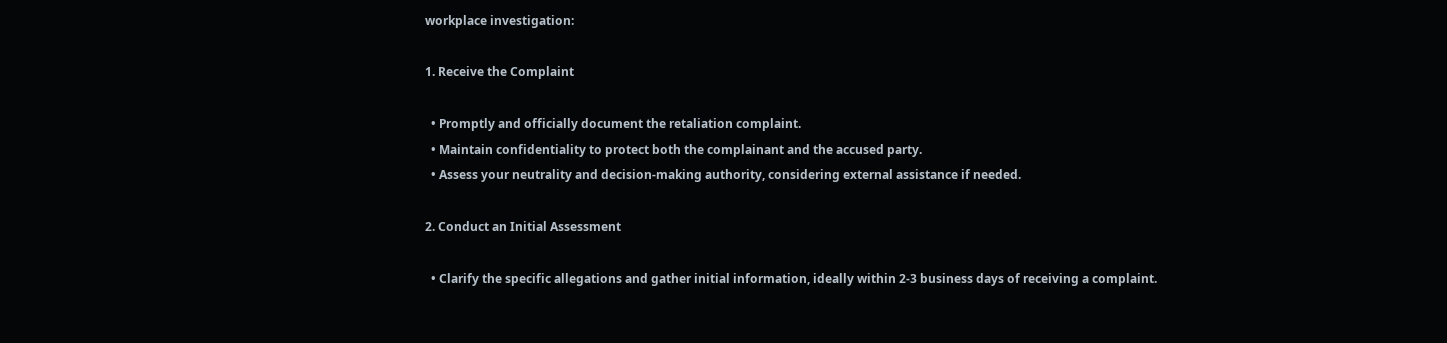workplace investigation:

1. Receive the Complaint

  • Promptly and officially document the retaliation complaint.
  • Maintain confidentiality to protect both the complainant and the accused party.
  • Assess your neutrality and decision-making authority, considering external assistance if needed.

2. Conduct an Initial Assessment

  • Clarify the specific allegations and gather initial information, ideally within 2-3 business days of receiving a complaint.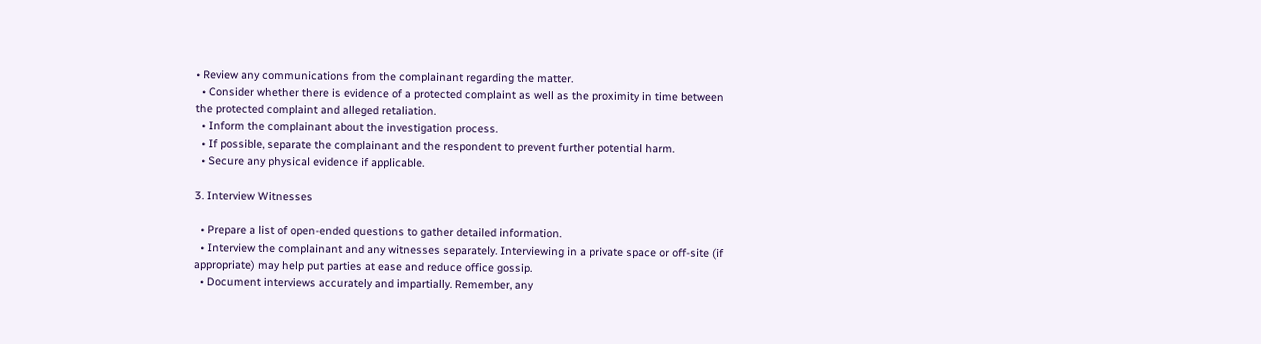• Review any communications from the complainant regarding the matter.
  • Consider whether there is evidence of a protected complaint as well as the proximity in time between the protected complaint and alleged retaliation.
  • Inform the complainant about the investigation process.
  • If possible, separate the complainant and the respondent to prevent further potential harm.
  • Secure any physical evidence if applicable.

3. Interview Witnesses

  • Prepare a list of open-ended questions to gather detailed information.
  • Interview the complainant and any witnesses separately. Interviewing in a private space or off-site (if appropriate) may help put parties at ease and reduce office gossip.
  • Document interviews accurately and impartially. Remember, any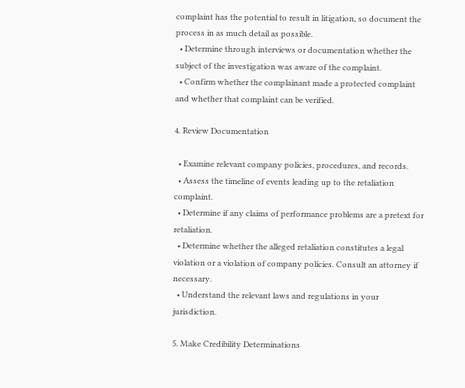complaint has the potential to result in litigation, so document the process in as much detail as possible.
  • Determine through interviews or documentation whether the subject of the investigation was aware of the complaint.
  • Confirm whether the complainant made a protected complaint and whether that complaint can be verified.

4. Review Documentation

  • Examine relevant company policies, procedures, and records.
  • Assess the timeline of events leading up to the retaliation complaint.
  • Determine if any claims of performance problems are a pretext for retaliation.
  • Determine whether the alleged retaliation constitutes a legal violation or a violation of company policies. Consult an attorney if necessary.
  • Understand the relevant laws and regulations in your jurisdiction.

5. Make Credibility Determinations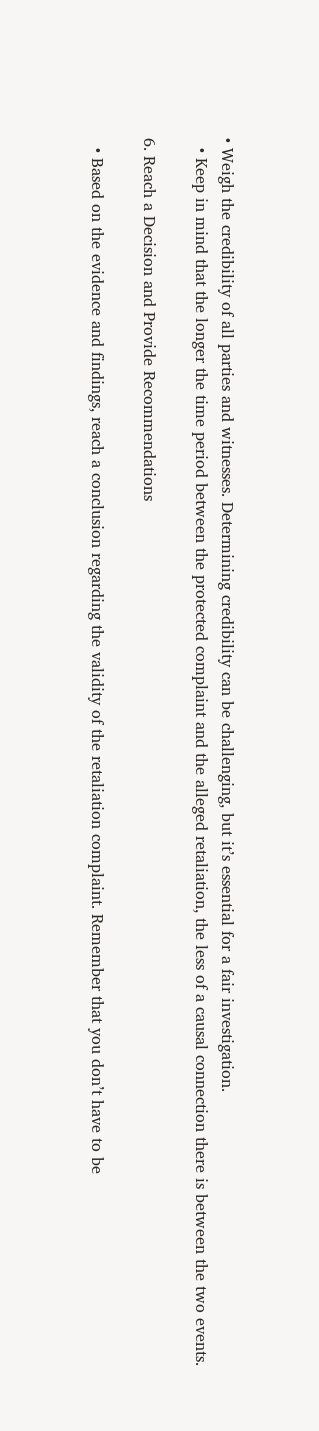• Weigh the credibility of all parties and witnesses. Determining credibility can be challenging, but it’s essential for a fair investigation.
  • Keep in mind that the longer the time period between the protected complaint and the alleged retaliation, the less of a causal connection there is between the two events.

6. Reach a Decision and Provide Recommendations

  • Based on the evidence and findings, reach a conclusion regarding the validity of the retaliation complaint. Remember that you don’t have to be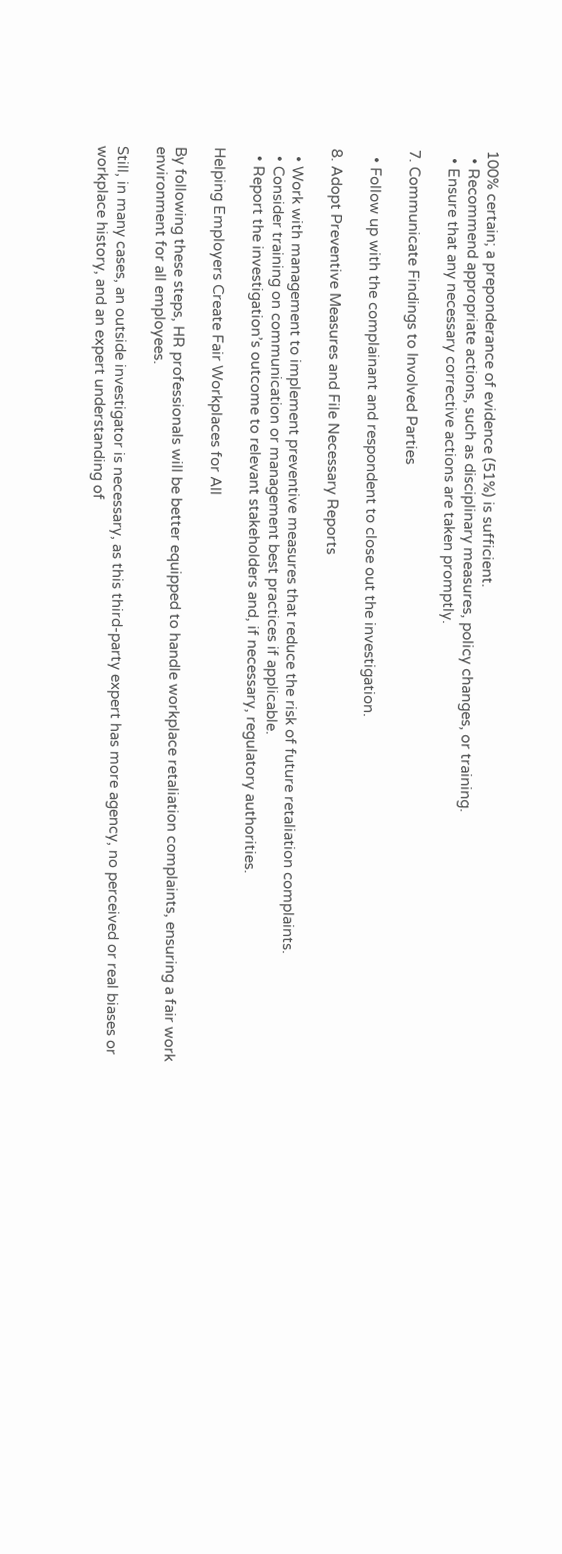100% certain; a preponderance of evidence (51%) is sufficient.
  • Recommend appropriate actions, such as disciplinary measures, policy changes, or training.
  • Ensure that any necessary corrective actions are taken promptly.

7. Communicate Findings to Involved Parties

  • Follow up with the complainant and respondent to close out the investigation.

8. Adopt Preventive Measures and File Necessary Reports

  • Work with management to implement preventive measures that reduce the risk of future retaliation complaints.
  • Consider training on communication or management best practices if applicable.
  • Report the investigation’s outcome to relevant stakeholders and, if necessary, regulatory authorities.

Helping Employers Create Fair Workplaces for All

By following these steps, HR professionals will be better equipped to handle workplace retaliation complaints, ensuring a fair work environment for all employees.

Still, in many cases, an outside investigator is necessary, as this third-party expert has more agency, no perceived or real biases or workplace history, and an expert understanding of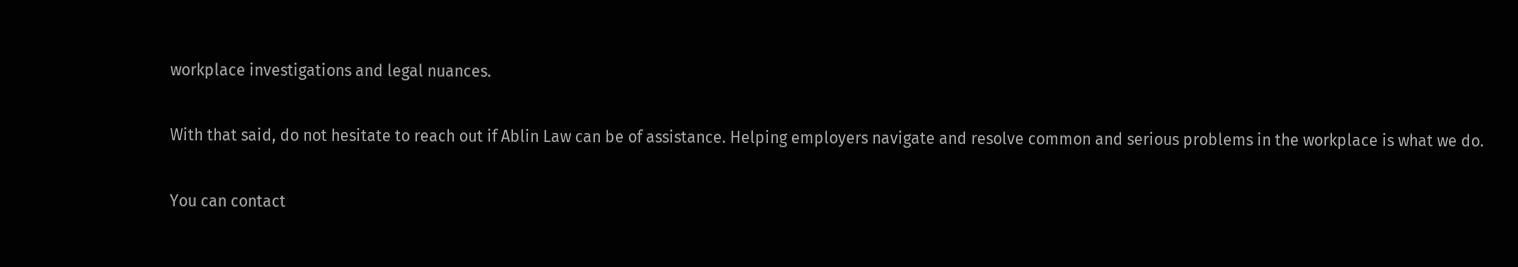workplace investigations and legal nuances.

With that said, do not hesitate to reach out if Ablin Law can be of assistance. Helping employers navigate and resolve common and serious problems in the workplace is what we do.

You can contact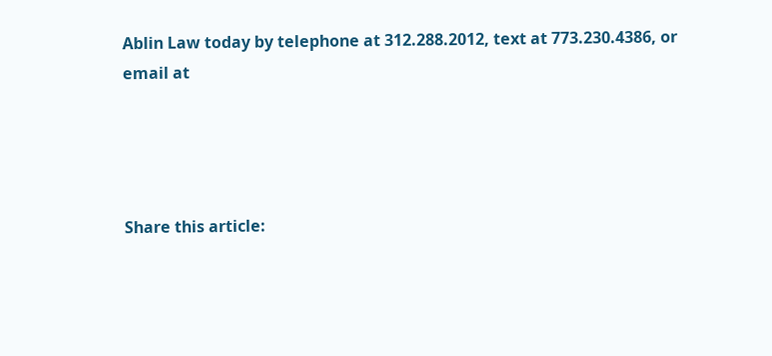Ablin Law today by telephone at 312.288.2012, text at 773.230.4386, or email at




Share this article: